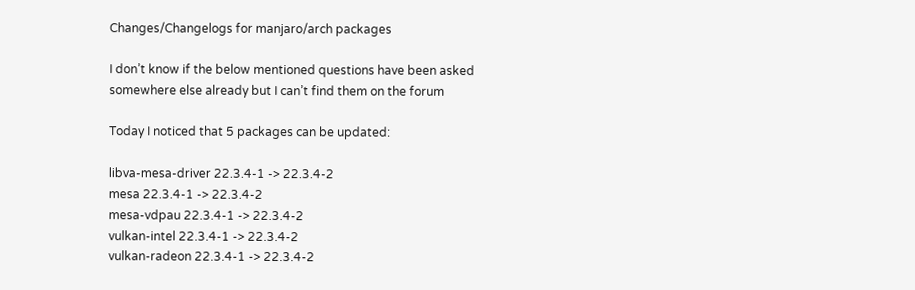Changes/Changelogs for manjaro/arch packages

I don’t know if the below mentioned questions have been asked somewhere else already but I can’t find them on the forum

Today I noticed that 5 packages can be updated:

libva-mesa-driver 22.3.4-1 -> 22.3.4-2
mesa 22.3.4-1 -> 22.3.4-2
mesa-vdpau 22.3.4-1 -> 22.3.4-2
vulkan-intel 22.3.4-1 -> 22.3.4-2
vulkan-radeon 22.3.4-1 -> 22.3.4-2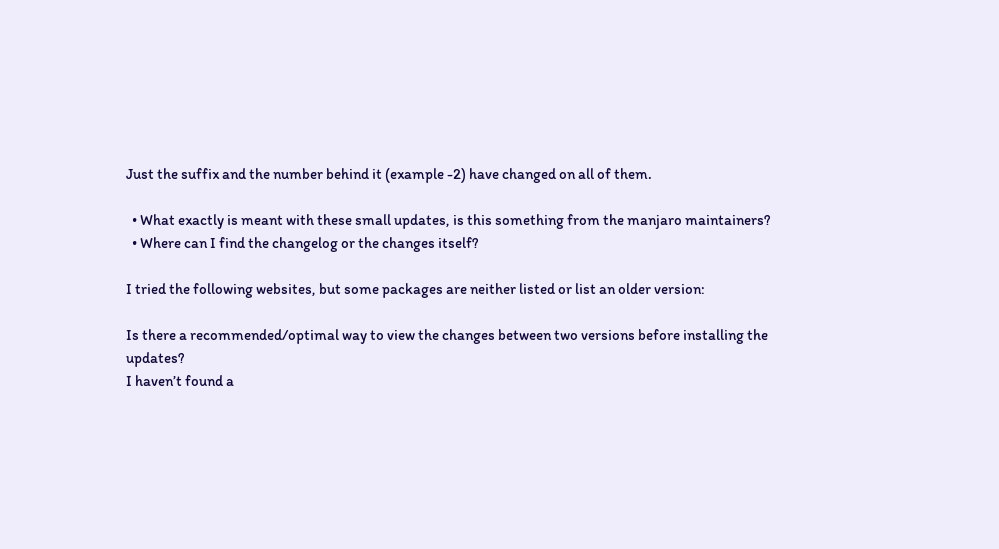Just the suffix and the number behind it (example -2) have changed on all of them.

  • What exactly is meant with these small updates, is this something from the manjaro maintainers?
  • Where can I find the changelog or the changes itself?

I tried the following websites, but some packages are neither listed or list an older version:

Is there a recommended/optimal way to view the changes between two versions before installing the updates?
I haven’t found a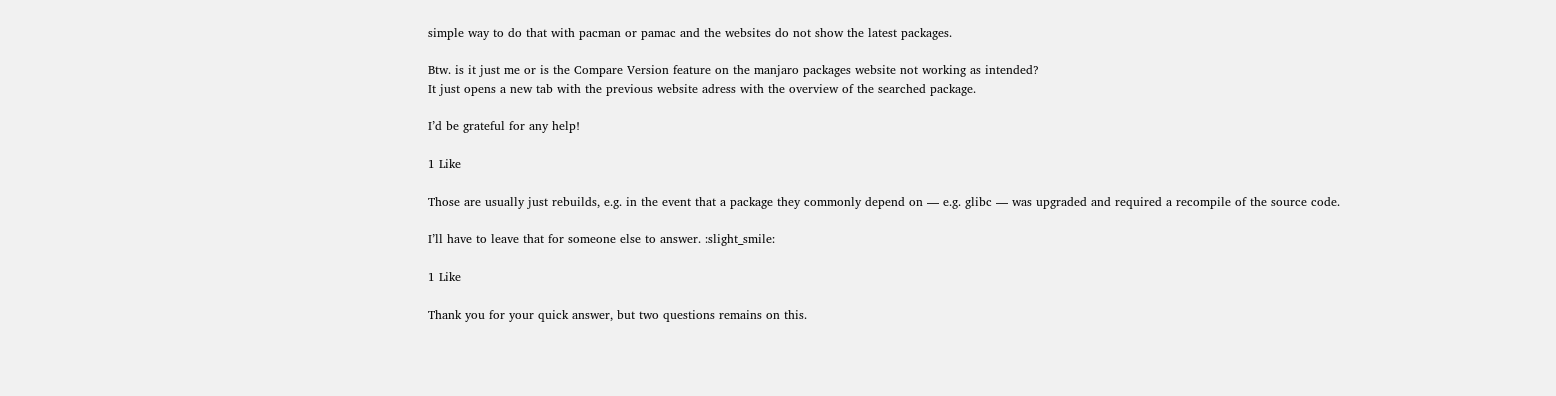simple way to do that with pacman or pamac and the websites do not show the latest packages.

Btw. is it just me or is the Compare Version feature on the manjaro packages website not working as intended?
It just opens a new tab with the previous website adress with the overview of the searched package.

I’d be grateful for any help!

1 Like

Those are usually just rebuilds, e.g. in the event that a package they commonly depend on — e.g. glibc — was upgraded and required a recompile of the source code.

I’ll have to leave that for someone else to answer. :slight_smile:

1 Like

Thank you for your quick answer, but two questions remains on this.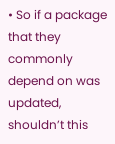• So if a package that they commonly depend on was updated, shouldn’t this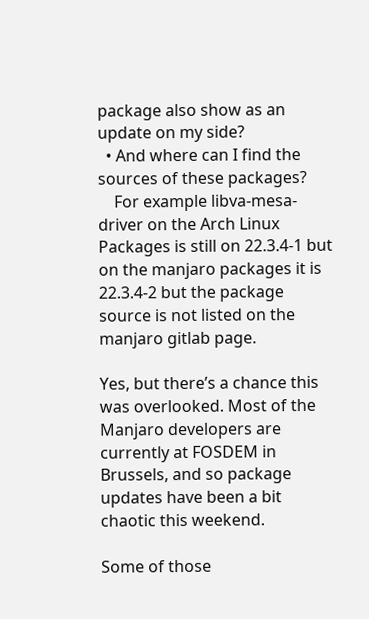package also show as an update on my side?
  • And where can I find the sources of these packages?
    For example libva-mesa-driver on the Arch Linux Packages is still on 22.3.4-1 but on the manjaro packages it is 22.3.4-2 but the package source is not listed on the manjaro gitlab page.

Yes, but there’s a chance this was overlooked. Most of the Manjaro developers are currently at FOSDEM in Brussels, and so package updates have been a bit chaotic this weekend.

Some of those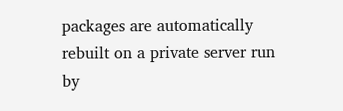packages are automatically rebuilt on a private server run by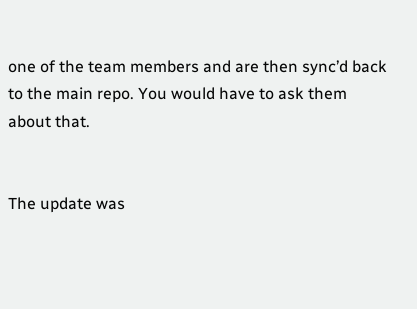one of the team members and are then sync’d back to the main repo. You would have to ask them about that.


The update was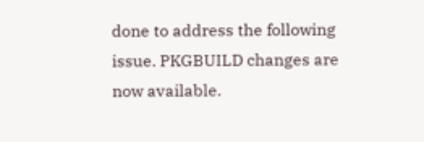done to address the following issue. PKGBUILD changes are now available.